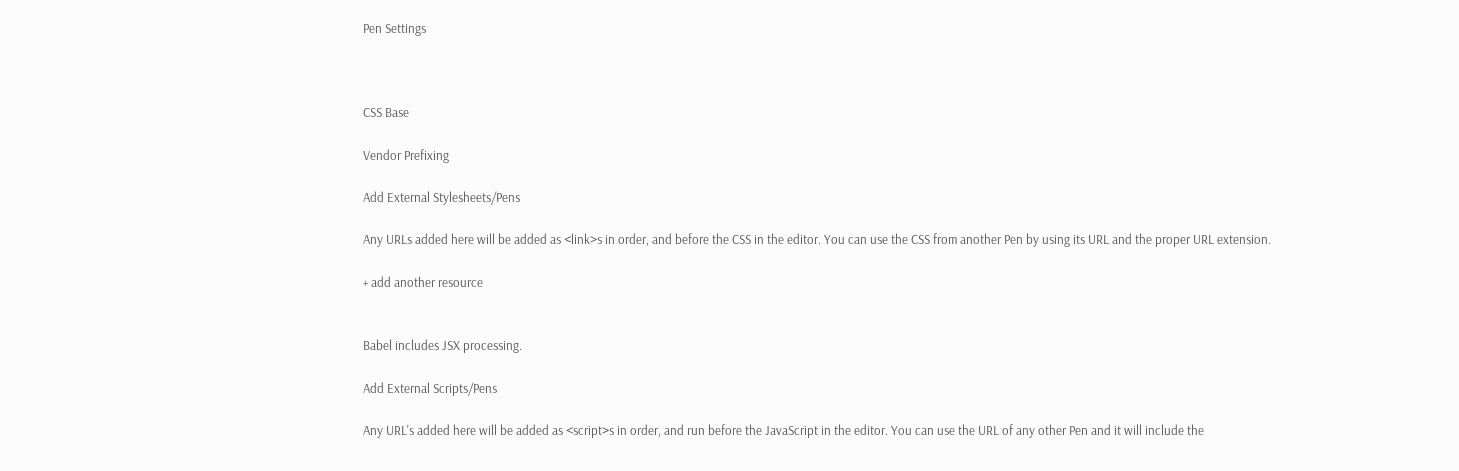Pen Settings



CSS Base

Vendor Prefixing

Add External Stylesheets/Pens

Any URLs added here will be added as <link>s in order, and before the CSS in the editor. You can use the CSS from another Pen by using its URL and the proper URL extension.

+ add another resource


Babel includes JSX processing.

Add External Scripts/Pens

Any URL's added here will be added as <script>s in order, and run before the JavaScript in the editor. You can use the URL of any other Pen and it will include the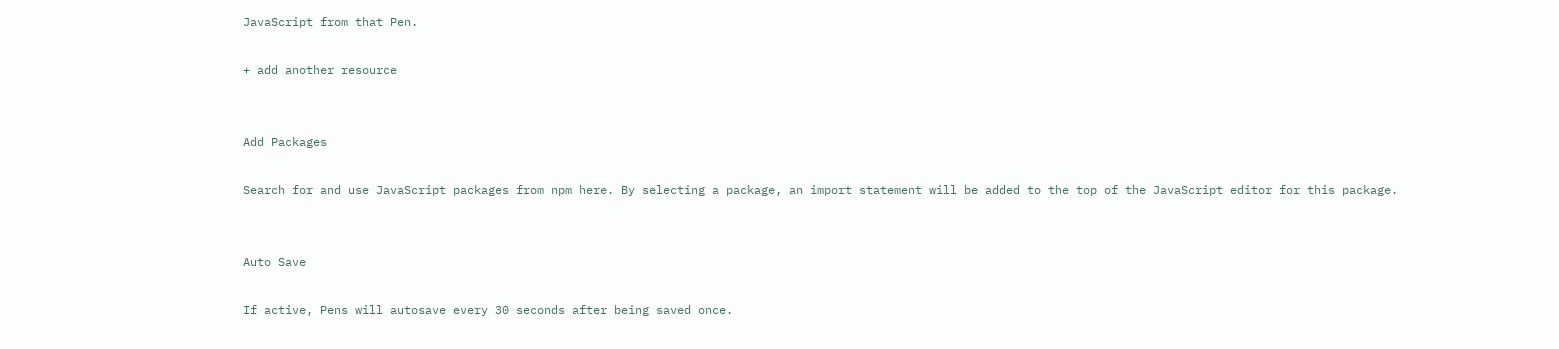JavaScript from that Pen.

+ add another resource


Add Packages

Search for and use JavaScript packages from npm here. By selecting a package, an import statement will be added to the top of the JavaScript editor for this package.


Auto Save

If active, Pens will autosave every 30 seconds after being saved once.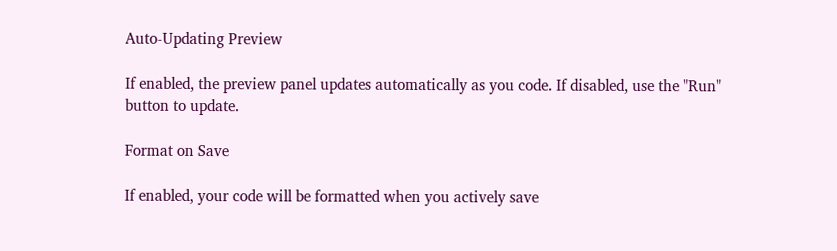Auto-Updating Preview

If enabled, the preview panel updates automatically as you code. If disabled, use the "Run" button to update.

Format on Save

If enabled, your code will be formatted when you actively save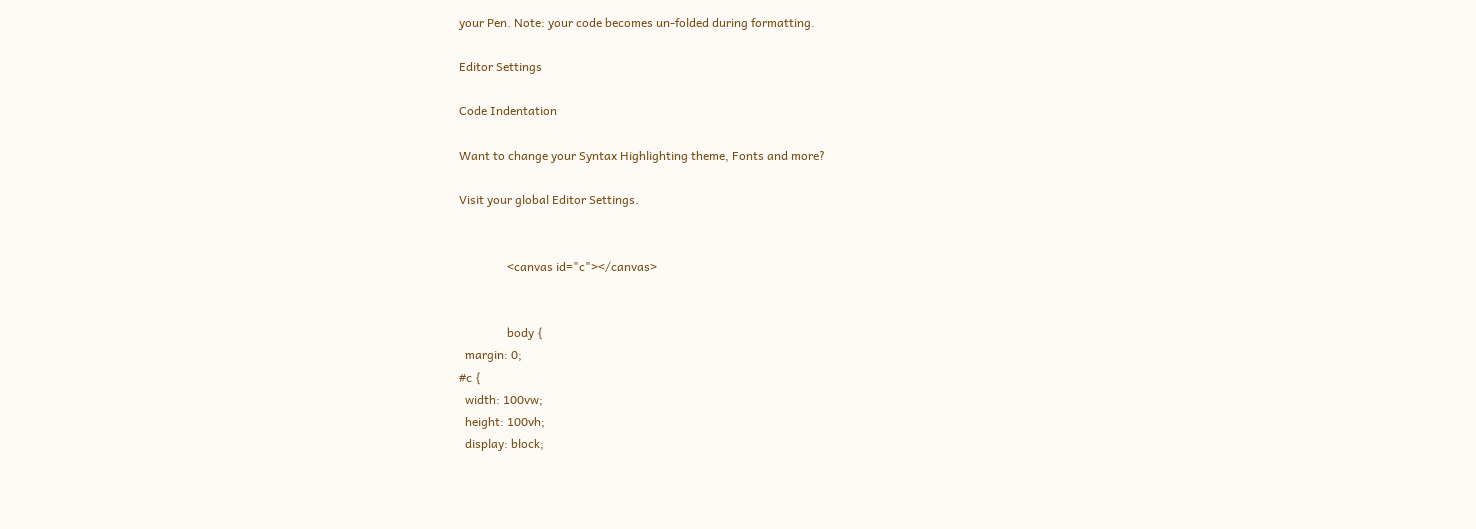your Pen. Note: your code becomes un-folded during formatting.

Editor Settings

Code Indentation

Want to change your Syntax Highlighting theme, Fonts and more?

Visit your global Editor Settings.


                <canvas id="c"></canvas>


                body {
  margin: 0;
#c {
  width: 100vw;
  height: 100vh;
  display: block;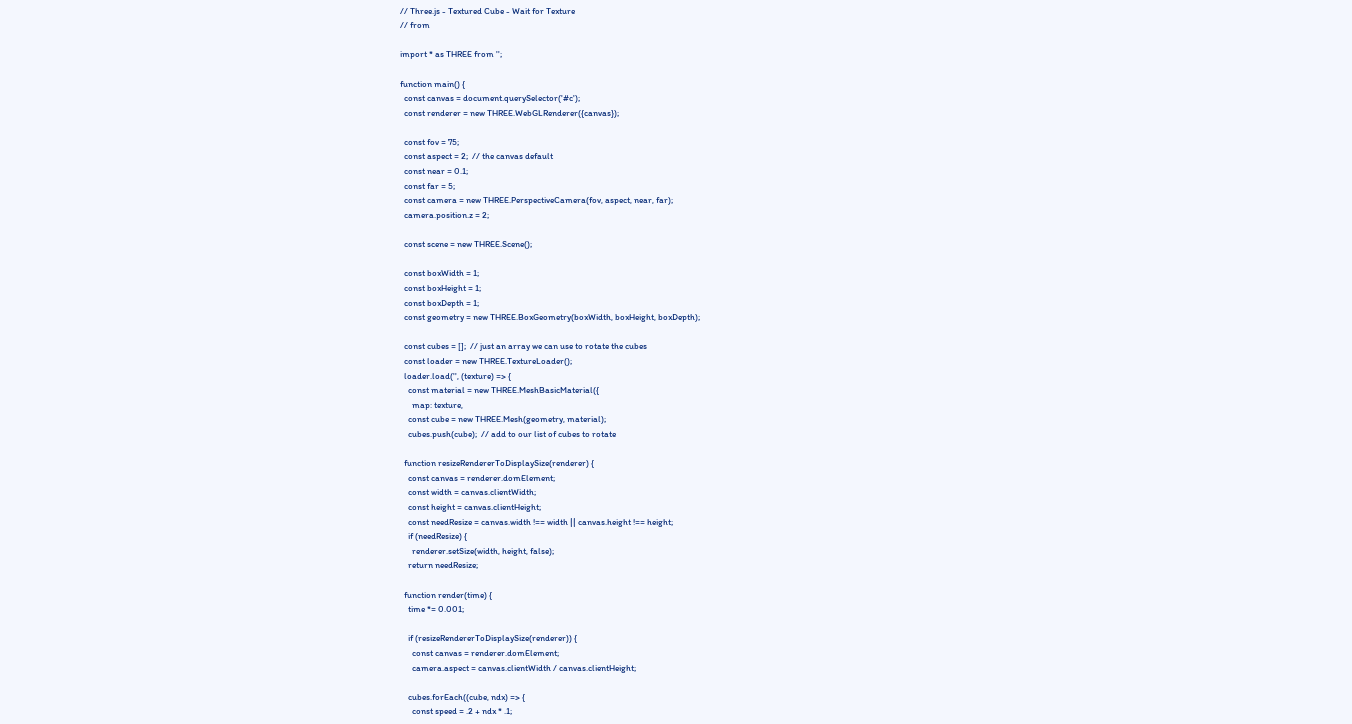// Three.js - Textured Cube - Wait for Texture
// from

import * as THREE from '';

function main() {
  const canvas = document.querySelector('#c');
  const renderer = new THREE.WebGLRenderer({canvas});

  const fov = 75;
  const aspect = 2;  // the canvas default
  const near = 0.1;
  const far = 5;
  const camera = new THREE.PerspectiveCamera(fov, aspect, near, far);
  camera.position.z = 2;

  const scene = new THREE.Scene();

  const boxWidth = 1;
  const boxHeight = 1;
  const boxDepth = 1;
  const geometry = new THREE.BoxGeometry(boxWidth, boxHeight, boxDepth);

  const cubes = [];  // just an array we can use to rotate the cubes
  const loader = new THREE.TextureLoader();
  loader.load('', (texture) => {
    const material = new THREE.MeshBasicMaterial({
      map: texture,
    const cube = new THREE.Mesh(geometry, material);
    cubes.push(cube);  // add to our list of cubes to rotate

  function resizeRendererToDisplaySize(renderer) {
    const canvas = renderer.domElement;
    const width = canvas.clientWidth;
    const height = canvas.clientHeight;
    const needResize = canvas.width !== width || canvas.height !== height;
    if (needResize) {
      renderer.setSize(width, height, false);
    return needResize;

  function render(time) {
    time *= 0.001;

    if (resizeRendererToDisplaySize(renderer)) {
      const canvas = renderer.domElement;
      camera.aspect = canvas.clientWidth / canvas.clientHeight;

    cubes.forEach((cube, ndx) => {
      const speed = .2 + ndx * .1;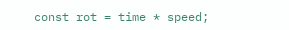const rot = time * speed;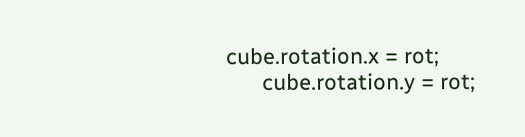cube.rotation.x = rot;
      cube.rotation.y = rot;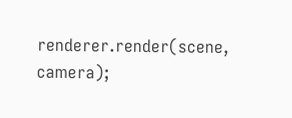renderer.render(scene, camera);